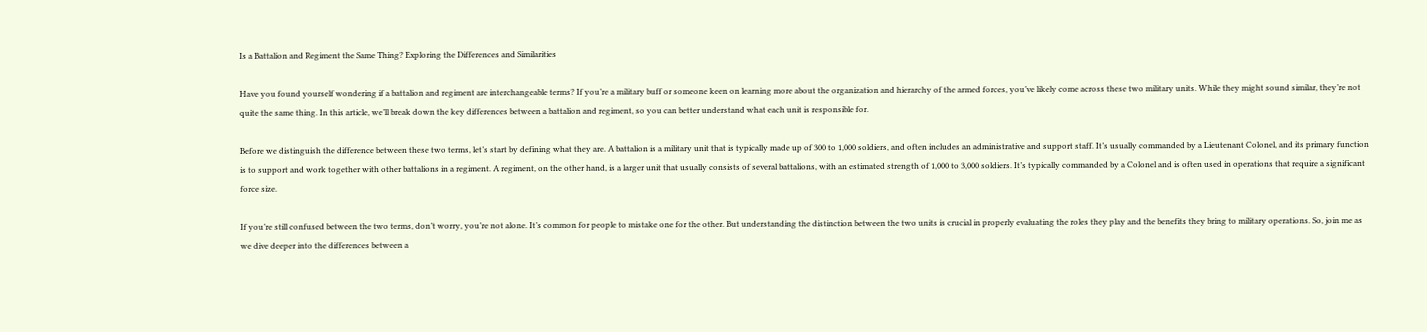Is a Battalion and Regiment the Same Thing? Exploring the Differences and Similarities

Have you found yourself wondering if a battalion and regiment are interchangeable terms? If you’re a military buff or someone keen on learning more about the organization and hierarchy of the armed forces, you’ve likely come across these two military units. While they might sound similar, they’re not quite the same thing. In this article, we’ll break down the key differences between a battalion and regiment, so you can better understand what each unit is responsible for.

Before we distinguish the difference between these two terms, let’s start by defining what they are. A battalion is a military unit that is typically made up of 300 to 1,000 soldiers, and often includes an administrative and support staff. It’s usually commanded by a Lieutenant Colonel, and its primary function is to support and work together with other battalions in a regiment. A regiment, on the other hand, is a larger unit that usually consists of several battalions, with an estimated strength of 1,000 to 3,000 soldiers. It’s typically commanded by a Colonel and is often used in operations that require a significant force size.

If you’re still confused between the two terms, don’t worry, you’re not alone. It’s common for people to mistake one for the other. But understanding the distinction between the two units is crucial in properly evaluating the roles they play and the benefits they bring to military operations. So, join me as we dive deeper into the differences between a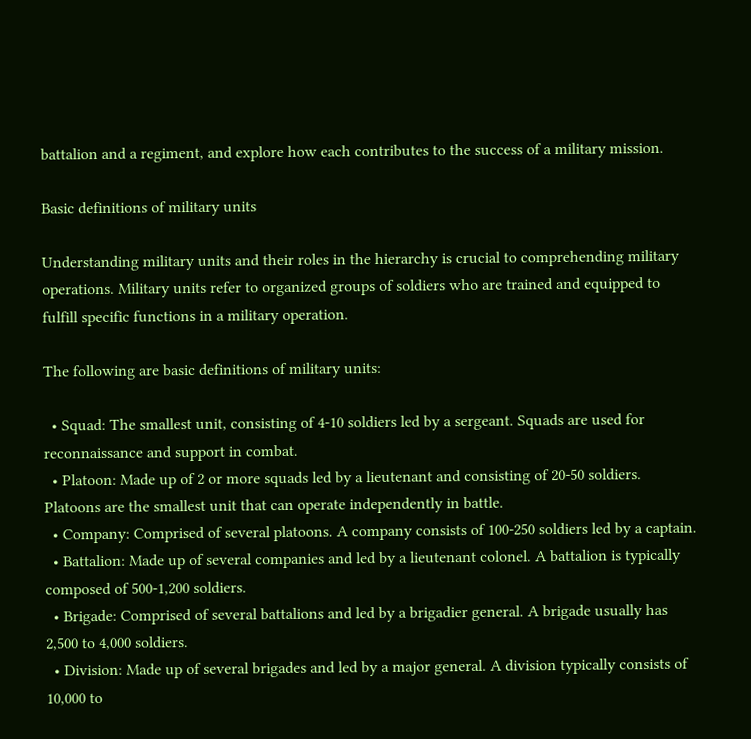battalion and a regiment, and explore how each contributes to the success of a military mission.

Basic definitions of military units

Understanding military units and their roles in the hierarchy is crucial to comprehending military operations. Military units refer to organized groups of soldiers who are trained and equipped to fulfill specific functions in a military operation.

The following are basic definitions of military units:

  • Squad: The smallest unit, consisting of 4-10 soldiers led by a sergeant. Squads are used for reconnaissance and support in combat.
  • Platoon: Made up of 2 or more squads led by a lieutenant and consisting of 20-50 soldiers. Platoons are the smallest unit that can operate independently in battle.
  • Company: Comprised of several platoons. A company consists of 100-250 soldiers led by a captain.
  • Battalion: Made up of several companies and led by a lieutenant colonel. A battalion is typically composed of 500-1,200 soldiers.
  • Brigade: Comprised of several battalions and led by a brigadier general. A brigade usually has 2,500 to 4,000 soldiers.
  • Division: Made up of several brigades and led by a major general. A division typically consists of 10,000 to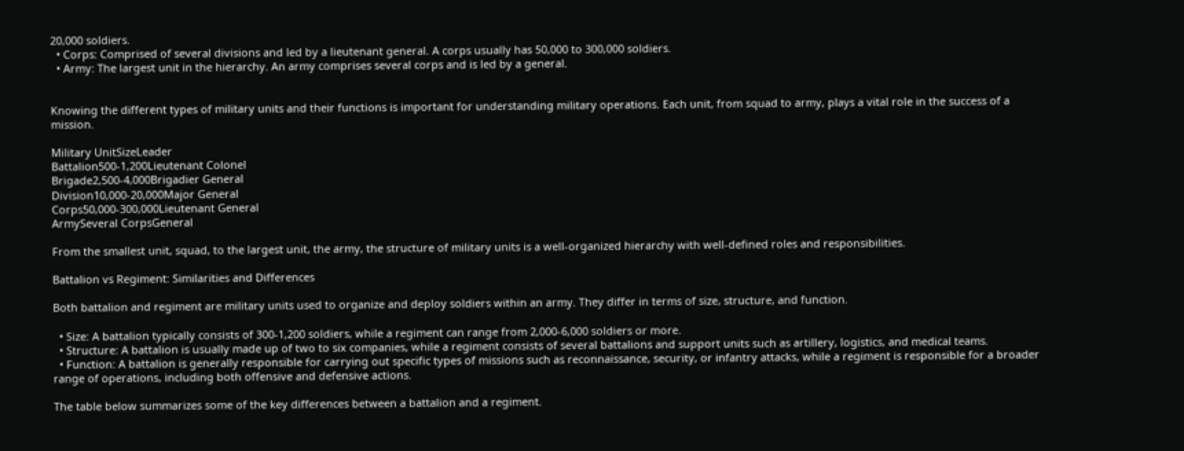20,000 soldiers.
  • Corps: Comprised of several divisions and led by a lieutenant general. A corps usually has 50,000 to 300,000 soldiers.
  • Army: The largest unit in the hierarchy. An army comprises several corps and is led by a general.


Knowing the different types of military units and their functions is important for understanding military operations. Each unit, from squad to army, plays a vital role in the success of a mission.

Military UnitSizeLeader
Battalion500-1,200Lieutenant Colonel
Brigade2,500-4,000Brigadier General
Division10,000-20,000Major General
Corps50,000-300,000Lieutenant General
ArmySeveral CorpsGeneral

From the smallest unit, squad, to the largest unit, the army, the structure of military units is a well-organized hierarchy with well-defined roles and responsibilities.

Battalion vs Regiment: Similarities and Differences

Both battalion and regiment are military units used to organize and deploy soldiers within an army. They differ in terms of size, structure, and function.

  • Size: A battalion typically consists of 300-1,200 soldiers, while a regiment can range from 2,000-6,000 soldiers or more.
  • Structure: A battalion is usually made up of two to six companies, while a regiment consists of several battalions and support units such as artillery, logistics, and medical teams.
  • Function: A battalion is generally responsible for carrying out specific types of missions such as reconnaissance, security, or infantry attacks, while a regiment is responsible for a broader range of operations, including both offensive and defensive actions.

The table below summarizes some of the key differences between a battalion and a regiment.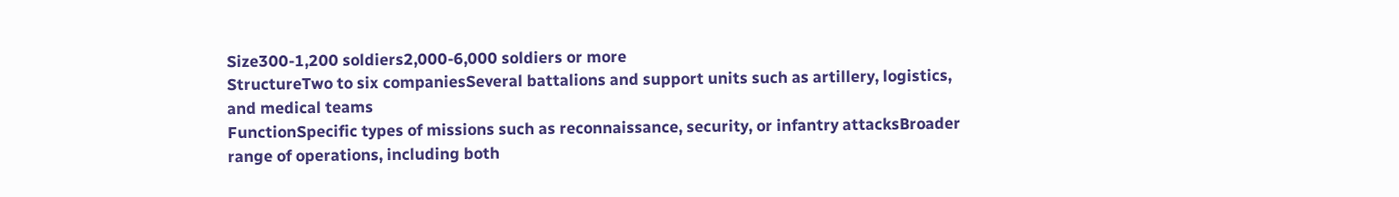Size300-1,200 soldiers2,000-6,000 soldiers or more
StructureTwo to six companiesSeveral battalions and support units such as artillery, logistics, and medical teams
FunctionSpecific types of missions such as reconnaissance, security, or infantry attacksBroader range of operations, including both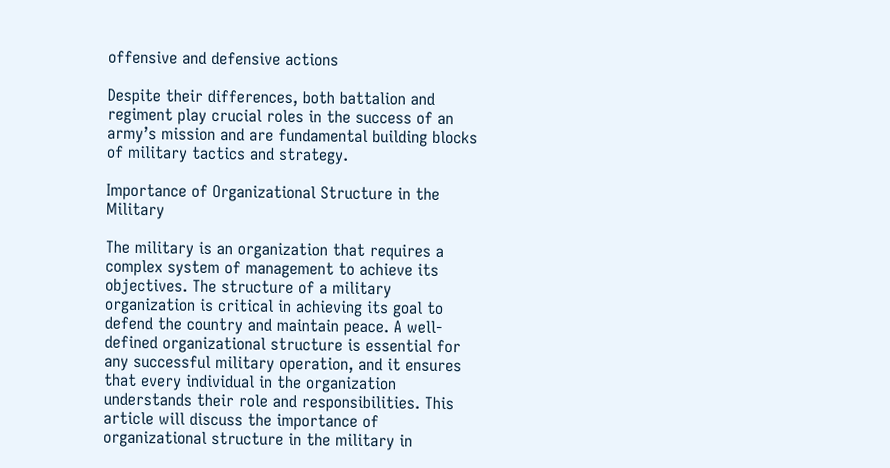offensive and defensive actions

Despite their differences, both battalion and regiment play crucial roles in the success of an army’s mission and are fundamental building blocks of military tactics and strategy.

Importance of Organizational Structure in the Military

The military is an organization that requires a complex system of management to achieve its objectives. The structure of a military organization is critical in achieving its goal to defend the country and maintain peace. A well-defined organizational structure is essential for any successful military operation, and it ensures that every individual in the organization understands their role and responsibilities. This article will discuss the importance of organizational structure in the military in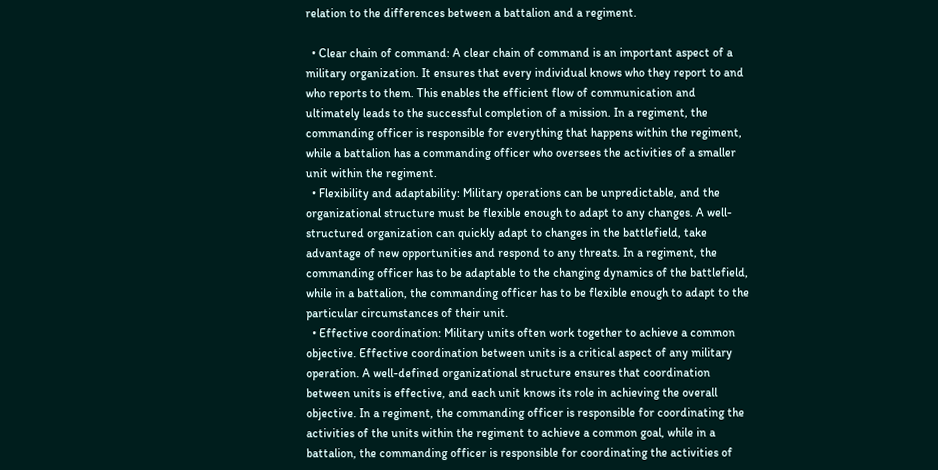relation to the differences between a battalion and a regiment.

  • Clear chain of command: A clear chain of command is an important aspect of a military organization. It ensures that every individual knows who they report to and who reports to them. This enables the efficient flow of communication and ultimately leads to the successful completion of a mission. In a regiment, the commanding officer is responsible for everything that happens within the regiment, while a battalion has a commanding officer who oversees the activities of a smaller unit within the regiment.
  • Flexibility and adaptability: Military operations can be unpredictable, and the organizational structure must be flexible enough to adapt to any changes. A well-structured organization can quickly adapt to changes in the battlefield, take advantage of new opportunities and respond to any threats. In a regiment, the commanding officer has to be adaptable to the changing dynamics of the battlefield, while in a battalion, the commanding officer has to be flexible enough to adapt to the particular circumstances of their unit.
  • Effective coordination: Military units often work together to achieve a common objective. Effective coordination between units is a critical aspect of any military operation. A well-defined organizational structure ensures that coordination between units is effective, and each unit knows its role in achieving the overall objective. In a regiment, the commanding officer is responsible for coordinating the activities of the units within the regiment to achieve a common goal, while in a battalion, the commanding officer is responsible for coordinating the activities of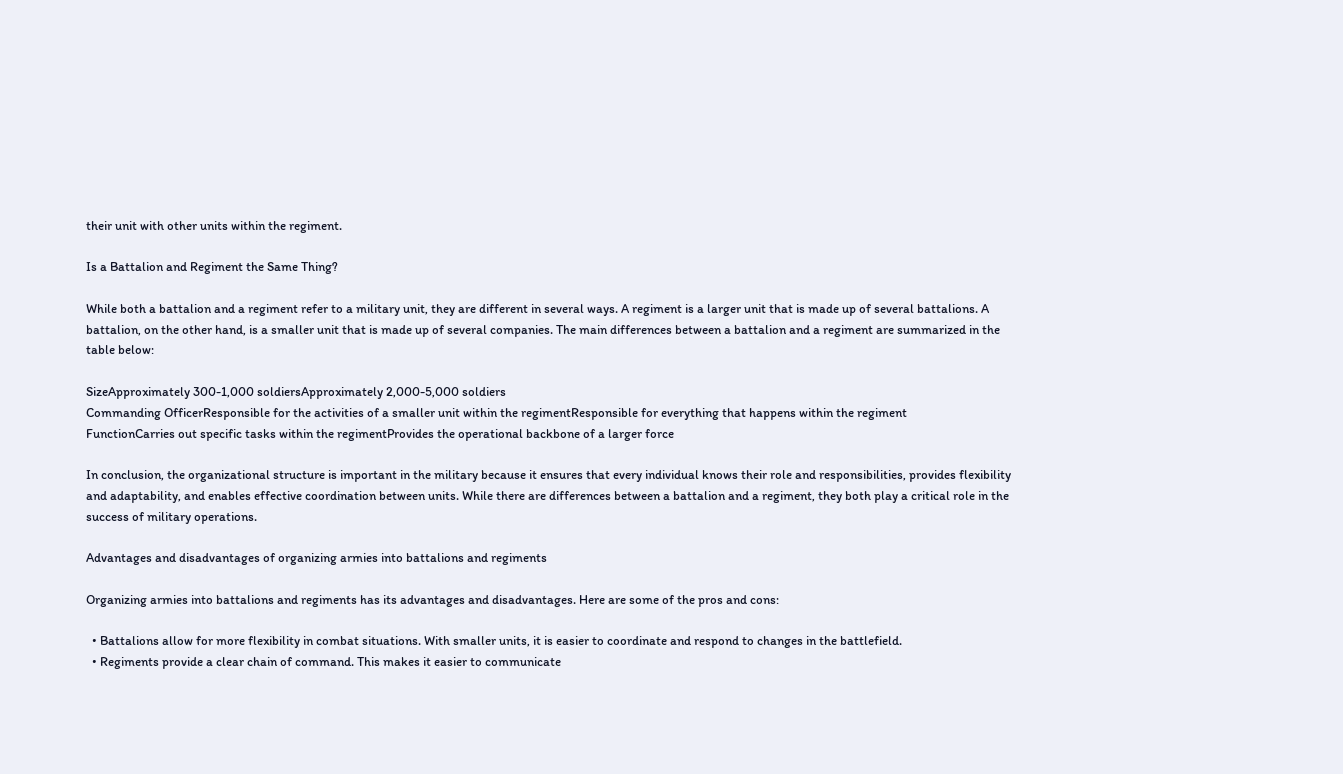their unit with other units within the regiment.

Is a Battalion and Regiment the Same Thing?

While both a battalion and a regiment refer to a military unit, they are different in several ways. A regiment is a larger unit that is made up of several battalions. A battalion, on the other hand, is a smaller unit that is made up of several companies. The main differences between a battalion and a regiment are summarized in the table below:

SizeApproximately 300-1,000 soldiersApproximately 2,000-5,000 soldiers
Commanding OfficerResponsible for the activities of a smaller unit within the regimentResponsible for everything that happens within the regiment
FunctionCarries out specific tasks within the regimentProvides the operational backbone of a larger force

In conclusion, the organizational structure is important in the military because it ensures that every individual knows their role and responsibilities, provides flexibility and adaptability, and enables effective coordination between units. While there are differences between a battalion and a regiment, they both play a critical role in the success of military operations.

Advantages and disadvantages of organizing armies into battalions and regiments

Organizing armies into battalions and regiments has its advantages and disadvantages. Here are some of the pros and cons:

  • Battalions allow for more flexibility in combat situations. With smaller units, it is easier to coordinate and respond to changes in the battlefield.
  • Regiments provide a clear chain of command. This makes it easier to communicate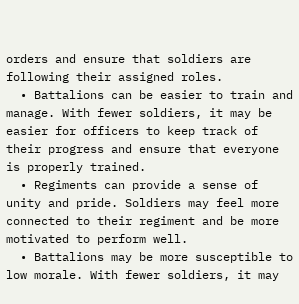orders and ensure that soldiers are following their assigned roles.
  • Battalions can be easier to train and manage. With fewer soldiers, it may be easier for officers to keep track of their progress and ensure that everyone is properly trained.
  • Regiments can provide a sense of unity and pride. Soldiers may feel more connected to their regiment and be more motivated to perform well.
  • Battalions may be more susceptible to low morale. With fewer soldiers, it may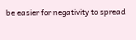be easier for negativity to spread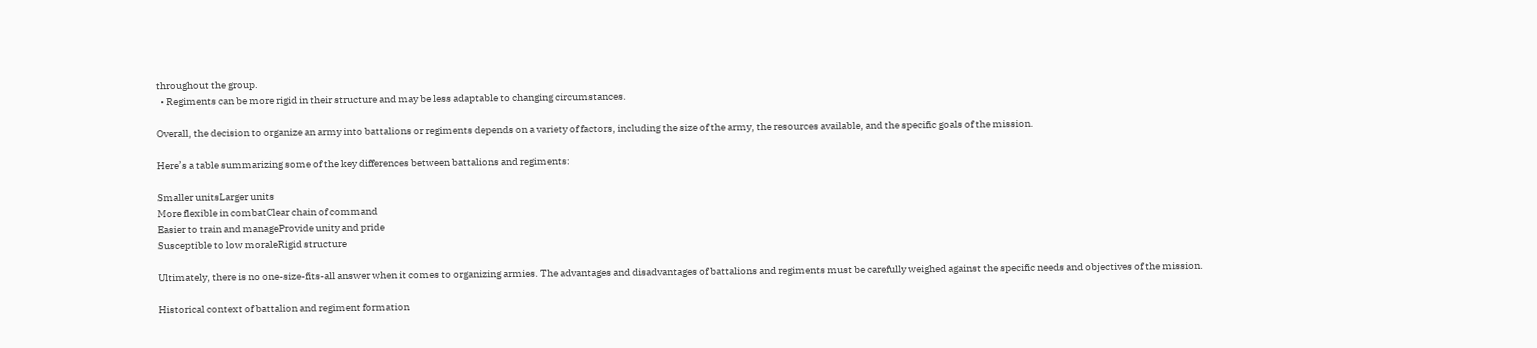throughout the group.
  • Regiments can be more rigid in their structure and may be less adaptable to changing circumstances.

Overall, the decision to organize an army into battalions or regiments depends on a variety of factors, including the size of the army, the resources available, and the specific goals of the mission.

Here’s a table summarizing some of the key differences between battalions and regiments:

Smaller unitsLarger units
More flexible in combatClear chain of command
Easier to train and manageProvide unity and pride
Susceptible to low moraleRigid structure

Ultimately, there is no one-size-fits-all answer when it comes to organizing armies. The advantages and disadvantages of battalions and regiments must be carefully weighed against the specific needs and objectives of the mission.

Historical context of battalion and regiment formation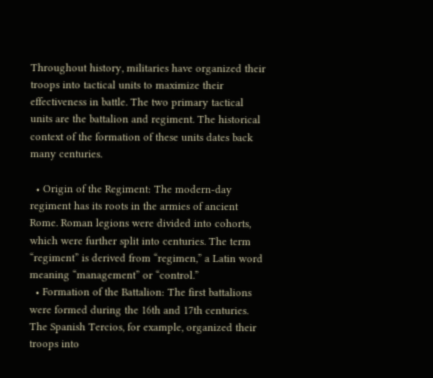Throughout history, militaries have organized their troops into tactical units to maximize their effectiveness in battle. The two primary tactical units are the battalion and regiment. The historical context of the formation of these units dates back many centuries.

  • Origin of the Regiment: The modern-day regiment has its roots in the armies of ancient Rome. Roman legions were divided into cohorts, which were further split into centuries. The term “regiment” is derived from “regimen,” a Latin word meaning “management” or “control.”
  • Formation of the Battalion: The first battalions were formed during the 16th and 17th centuries. The Spanish Tercios, for example, organized their troops into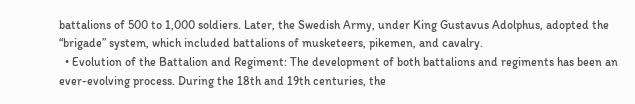battalions of 500 to 1,000 soldiers. Later, the Swedish Army, under King Gustavus Adolphus, adopted the “brigade” system, which included battalions of musketeers, pikemen, and cavalry.
  • Evolution of the Battalion and Regiment: The development of both battalions and regiments has been an ever-evolving process. During the 18th and 19th centuries, the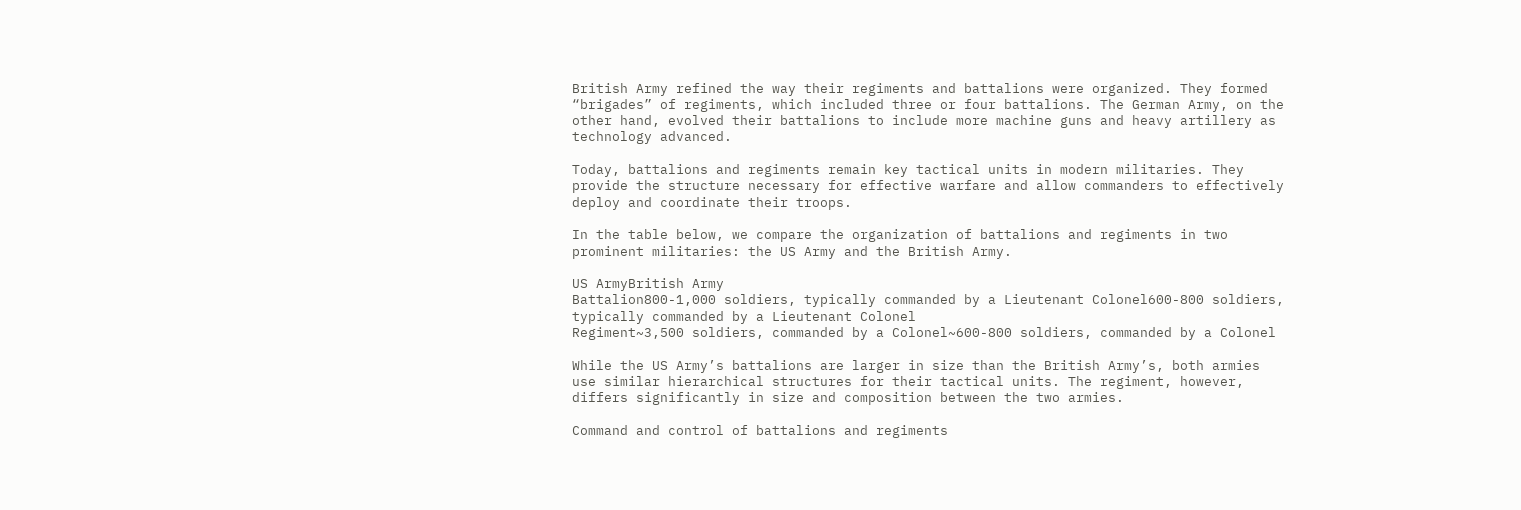British Army refined the way their regiments and battalions were organized. They formed “brigades” of regiments, which included three or four battalions. The German Army, on the other hand, evolved their battalions to include more machine guns and heavy artillery as technology advanced.

Today, battalions and regiments remain key tactical units in modern militaries. They provide the structure necessary for effective warfare and allow commanders to effectively deploy and coordinate their troops.

In the table below, we compare the organization of battalions and regiments in two prominent militaries: the US Army and the British Army.

US ArmyBritish Army
Battalion800-1,000 soldiers, typically commanded by a Lieutenant Colonel600-800 soldiers, typically commanded by a Lieutenant Colonel
Regiment~3,500 soldiers, commanded by a Colonel~600-800 soldiers, commanded by a Colonel

While the US Army’s battalions are larger in size than the British Army’s, both armies use similar hierarchical structures for their tactical units. The regiment, however, differs significantly in size and composition between the two armies.

Command and control of battalions and regiments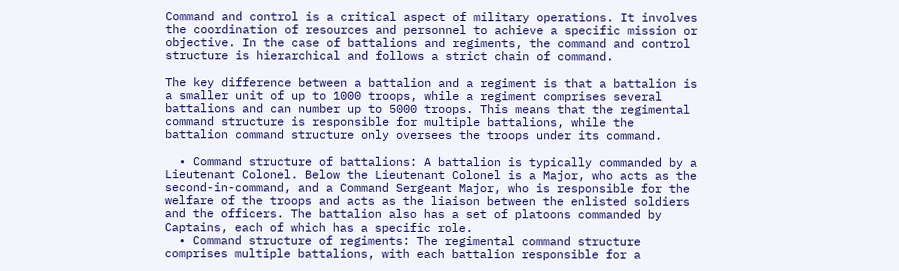Command and control is a critical aspect of military operations. It involves the coordination of resources and personnel to achieve a specific mission or objective. In the case of battalions and regiments, the command and control structure is hierarchical and follows a strict chain of command.

The key difference between a battalion and a regiment is that a battalion is a smaller unit of up to 1000 troops, while a regiment comprises several battalions and can number up to 5000 troops. This means that the regimental command structure is responsible for multiple battalions, while the battalion command structure only oversees the troops under its command.

  • Command structure of battalions: A battalion is typically commanded by a Lieutenant Colonel. Below the Lieutenant Colonel is a Major, who acts as the second-in-command, and a Command Sergeant Major, who is responsible for the welfare of the troops and acts as the liaison between the enlisted soldiers and the officers. The battalion also has a set of platoons commanded by Captains, each of which has a specific role.
  • Command structure of regiments: The regimental command structure comprises multiple battalions, with each battalion responsible for a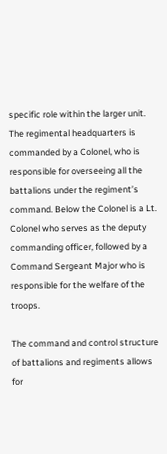specific role within the larger unit. The regimental headquarters is commanded by a Colonel, who is responsible for overseeing all the battalions under the regiment’s command. Below the Colonel is a Lt. Colonel who serves as the deputy commanding officer, followed by a Command Sergeant Major who is responsible for the welfare of the troops.

The command and control structure of battalions and regiments allows for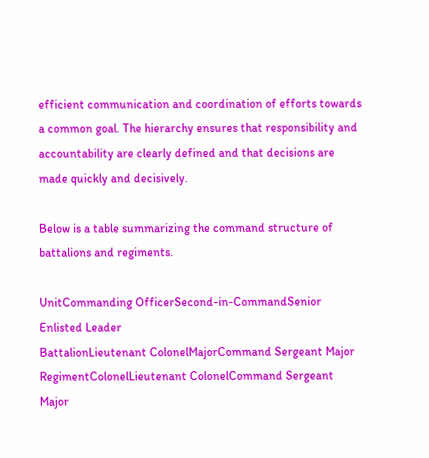efficient communication and coordination of efforts towards a common goal. The hierarchy ensures that responsibility and accountability are clearly defined and that decisions are made quickly and decisively.

Below is a table summarizing the command structure of battalions and regiments.

UnitCommanding OfficerSecond-in-CommandSenior Enlisted Leader
BattalionLieutenant ColonelMajorCommand Sergeant Major
RegimentColonelLieutenant ColonelCommand Sergeant Major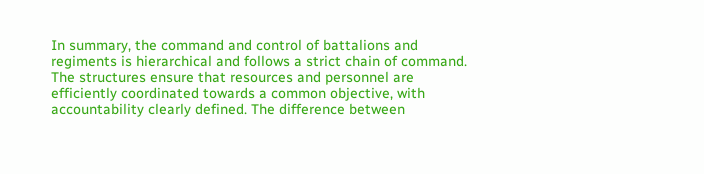In summary, the command and control of battalions and regiments is hierarchical and follows a strict chain of command. The structures ensure that resources and personnel are efficiently coordinated towards a common objective, with accountability clearly defined. The difference between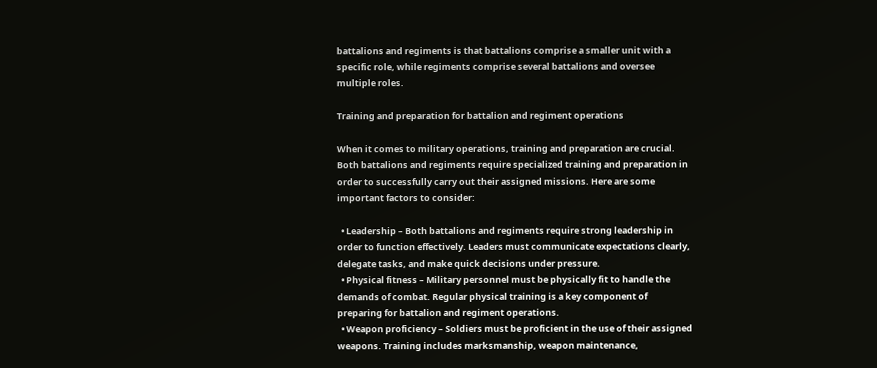battalions and regiments is that battalions comprise a smaller unit with a specific role, while regiments comprise several battalions and oversee multiple roles.

Training and preparation for battalion and regiment operations

When it comes to military operations, training and preparation are crucial. Both battalions and regiments require specialized training and preparation in order to successfully carry out their assigned missions. Here are some important factors to consider:

  • Leadership – Both battalions and regiments require strong leadership in order to function effectively. Leaders must communicate expectations clearly, delegate tasks, and make quick decisions under pressure.
  • Physical fitness – Military personnel must be physically fit to handle the demands of combat. Regular physical training is a key component of preparing for battalion and regiment operations.
  • Weapon proficiency – Soldiers must be proficient in the use of their assigned weapons. Training includes marksmanship, weapon maintenance,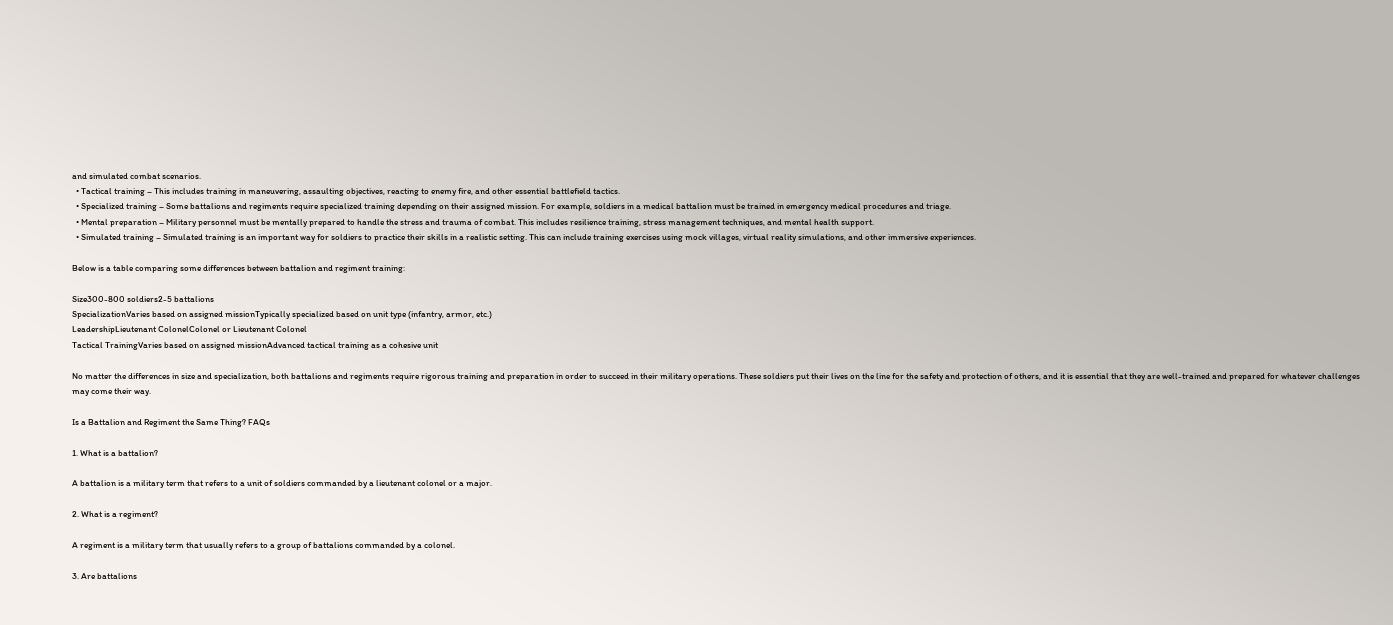and simulated combat scenarios.
  • Tactical training – This includes training in maneuvering, assaulting objectives, reacting to enemy fire, and other essential battlefield tactics.
  • Specialized training – Some battalions and regiments require specialized training depending on their assigned mission. For example, soldiers in a medical battalion must be trained in emergency medical procedures and triage.
  • Mental preparation – Military personnel must be mentally prepared to handle the stress and trauma of combat. This includes resilience training, stress management techniques, and mental health support.
  • Simulated training – Simulated training is an important way for soldiers to practice their skills in a realistic setting. This can include training exercises using mock villages, virtual reality simulations, and other immersive experiences.

Below is a table comparing some differences between battalion and regiment training:

Size300-800 soldiers2-5 battalions
SpecializationVaries based on assigned missionTypically specialized based on unit type (infantry, armor, etc.)
LeadershipLieutenant ColonelColonel or Lieutenant Colonel
Tactical TrainingVaries based on assigned missionAdvanced tactical training as a cohesive unit

No matter the differences in size and specialization, both battalions and regiments require rigorous training and preparation in order to succeed in their military operations. These soldiers put their lives on the line for the safety and protection of others, and it is essential that they are well-trained and prepared for whatever challenges may come their way.

Is a Battalion and Regiment the Same Thing? FAQs

1. What is a battalion?

A battalion is a military term that refers to a unit of soldiers commanded by a lieutenant colonel or a major.

2. What is a regiment?

A regiment is a military term that usually refers to a group of battalions commanded by a colonel.

3. Are battalions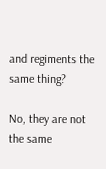and regiments the same thing?

No, they are not the same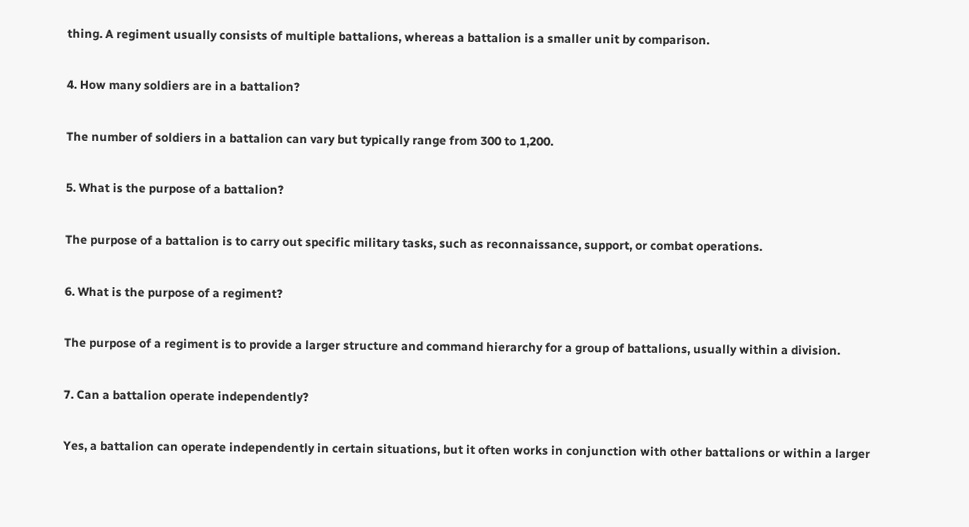thing. A regiment usually consists of multiple battalions, whereas a battalion is a smaller unit by comparison.

4. How many soldiers are in a battalion?

The number of soldiers in a battalion can vary but typically range from 300 to 1,200.

5. What is the purpose of a battalion?

The purpose of a battalion is to carry out specific military tasks, such as reconnaissance, support, or combat operations.

6. What is the purpose of a regiment?

The purpose of a regiment is to provide a larger structure and command hierarchy for a group of battalions, usually within a division.

7. Can a battalion operate independently?

Yes, a battalion can operate independently in certain situations, but it often works in conjunction with other battalions or within a larger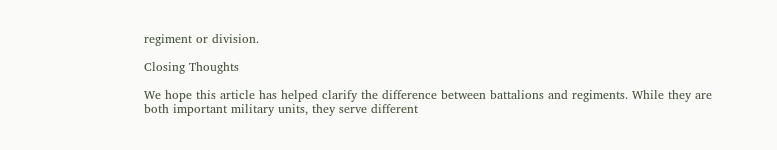regiment or division.

Closing Thoughts

We hope this article has helped clarify the difference between battalions and regiments. While they are both important military units, they serve different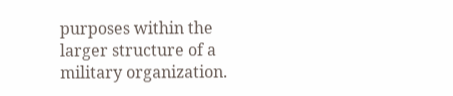purposes within the larger structure of a military organization.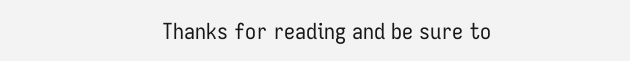Thanks for reading and be sure to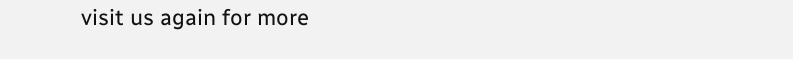visit us again for more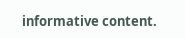informative content.